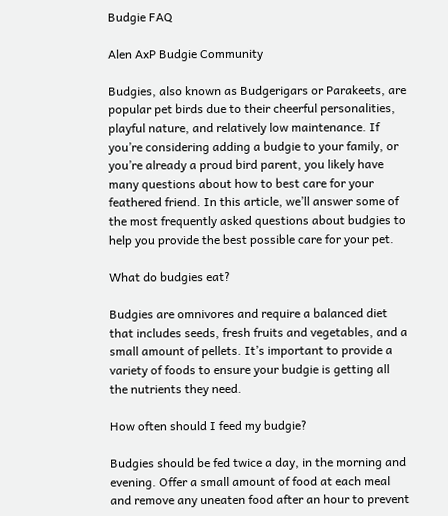Budgie FAQ

Alen AxP Budgie Community

Budgies, also known as Budgerigars or Parakeets, are popular pet birds due to their cheerful personalities, playful nature, and relatively low maintenance. If you’re considering adding a budgie to your family, or you’re already a proud bird parent, you likely have many questions about how to best care for your feathered friend. In this article, we’ll answer some of the most frequently asked questions about budgies to help you provide the best possible care for your pet.

What do budgies eat?

Budgies are omnivores and require a balanced diet that includes seeds, fresh fruits and vegetables, and a small amount of pellets. It’s important to provide a variety of foods to ensure your budgie is getting all the nutrients they need.

How often should I feed my budgie?

Budgies should be fed twice a day, in the morning and evening. Offer a small amount of food at each meal and remove any uneaten food after an hour to prevent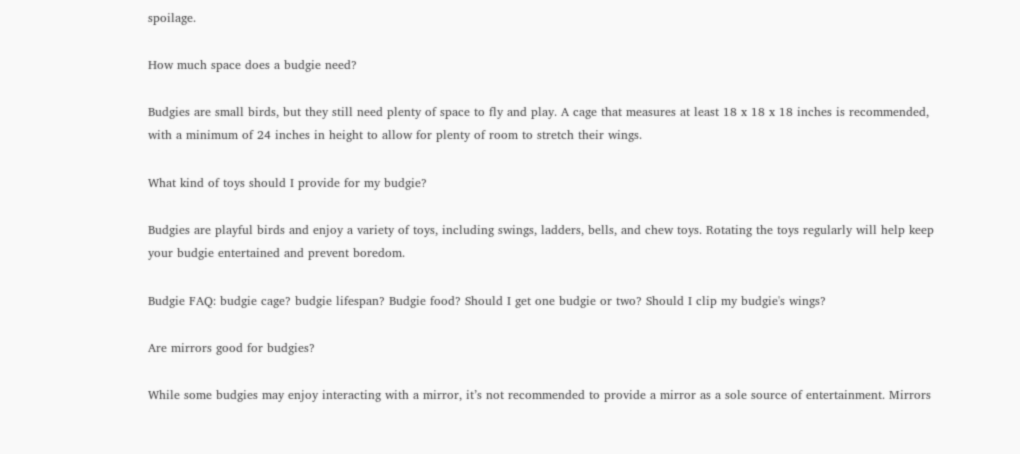spoilage.

How much space does a budgie need?

Budgies are small birds, but they still need plenty of space to fly and play. A cage that measures at least 18 x 18 x 18 inches is recommended, with a minimum of 24 inches in height to allow for plenty of room to stretch their wings.

What kind of toys should I provide for my budgie?

Budgies are playful birds and enjoy a variety of toys, including swings, ladders, bells, and chew toys. Rotating the toys regularly will help keep your budgie entertained and prevent boredom.

Budgie FAQ: budgie cage? budgie lifespan? Budgie food? Should I get one budgie or two? Should I clip my budgie's wings?

Are mirrors good for budgies?

While some budgies may enjoy interacting with a mirror, it’s not recommended to provide a mirror as a sole source of entertainment. Mirrors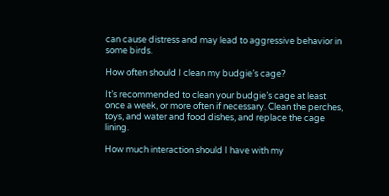can cause distress and may lead to aggressive behavior in some birds.

How often should I clean my budgie’s cage?

It’s recommended to clean your budgie’s cage at least once a week, or more often if necessary. Clean the perches, toys, and water and food dishes, and replace the cage lining.

How much interaction should I have with my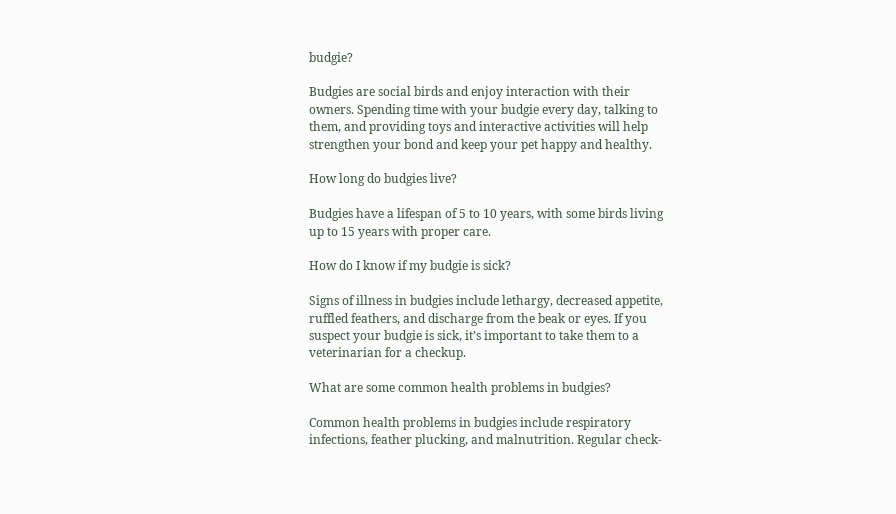budgie?

Budgies are social birds and enjoy interaction with their owners. Spending time with your budgie every day, talking to them, and providing toys and interactive activities will help strengthen your bond and keep your pet happy and healthy.

How long do budgies live?

Budgies have a lifespan of 5 to 10 years, with some birds living up to 15 years with proper care.

How do I know if my budgie is sick?

Signs of illness in budgies include lethargy, decreased appetite, ruffled feathers, and discharge from the beak or eyes. If you suspect your budgie is sick, it’s important to take them to a veterinarian for a checkup.

What are some common health problems in budgies?

Common health problems in budgies include respiratory infections, feather plucking, and malnutrition. Regular check-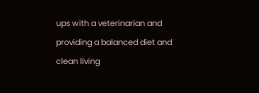ups with a veterinarian and providing a balanced diet and clean living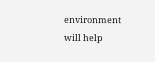environment will help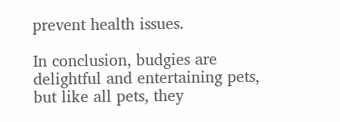prevent health issues.

In conclusion, budgies are delightful and entertaining pets, but like all pets, they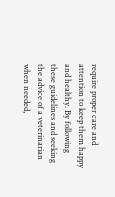require proper care and attention to keep them happy and healthy. By following these guidelines and seeking the advice of a veterinarian when needed,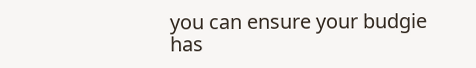you can ensure your budgie has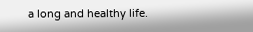a long and healthy life.